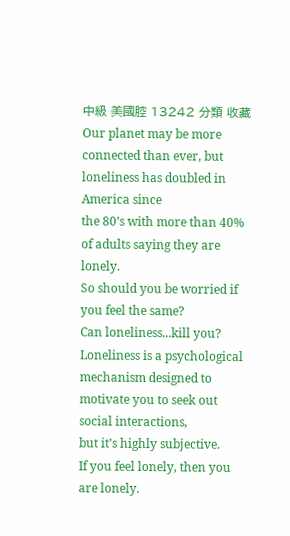中級 美國腔 13242 分類 收藏
Our planet may be more connected than ever, but loneliness has doubled in America since
the 80’s with more than 40% of adults saying they are lonely.
So should you be worried if you feel the same?
Can loneliness...kill you?
Loneliness is a psychological mechanism designed to motivate you to seek out social interactions,
but it’s highly subjective.
If you feel lonely, then you are lonely.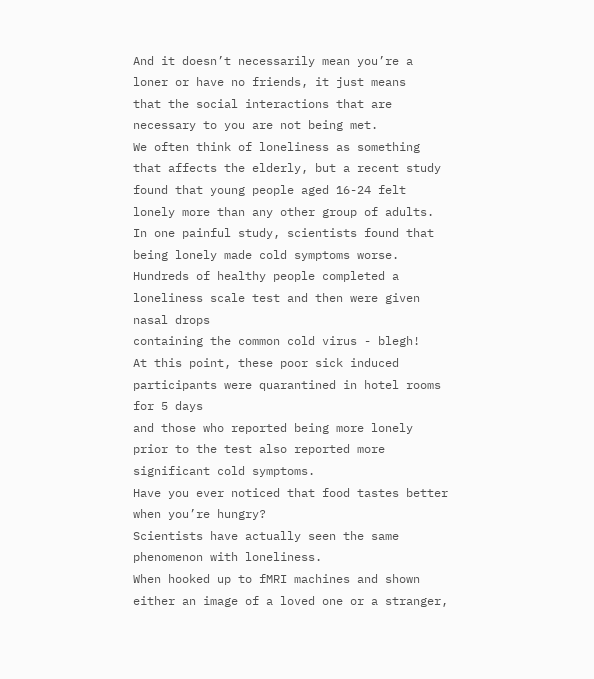And it doesn’t necessarily mean you’re a loner or have no friends, it just means
that the social interactions that are necessary to you are not being met.
We often think of loneliness as something that affects the elderly, but a recent study
found that young people aged 16-24 felt lonely more than any other group of adults.
In one painful study, scientists found that being lonely made cold symptoms worse.
Hundreds of healthy people completed a loneliness scale test and then were given nasal drops
containing the common cold virus - blegh!
At this point, these poor sick induced participants were quarantined in hotel rooms for 5 days
and those who reported being more lonely prior to the test also reported more significant cold symptoms.
Have you ever noticed that food tastes better when you’re hungry?
Scientists have actually seen the same phenomenon with loneliness.
When hooked up to fMRI machines and shown either an image of a loved one or a stranger,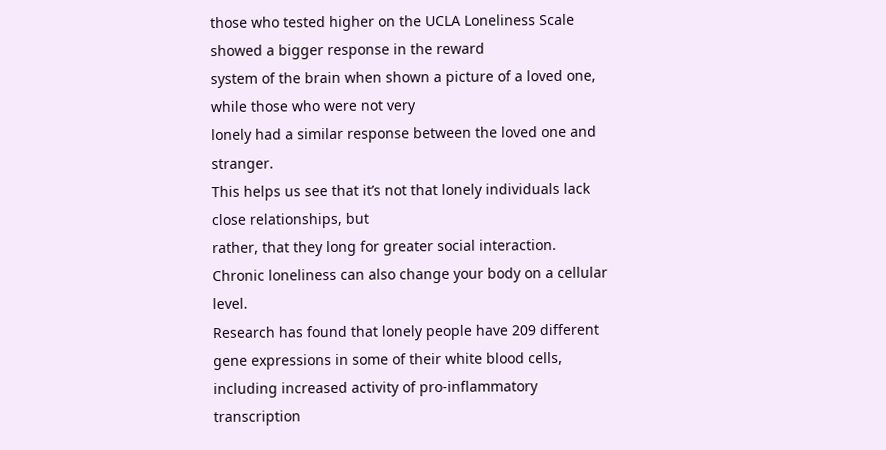those who tested higher on the UCLA Loneliness Scale showed a bigger response in the reward
system of the brain when shown a picture of a loved one, while those who were not very
lonely had a similar response between the loved one and stranger.
This helps us see that it’s not that lonely individuals lack close relationships, but
rather, that they long for greater social interaction.
Chronic loneliness can also change your body on a cellular level.
Research has found that lonely people have 209 different gene expressions in some of their white blood cells,
including increased activity of pro-inflammatory transcription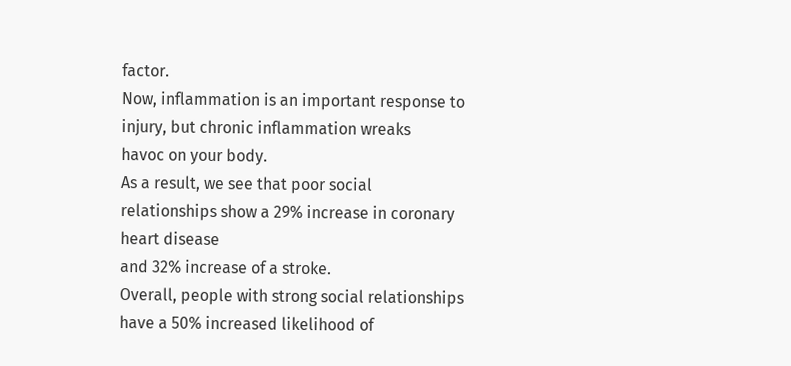factor.
Now, inflammation is an important response to injury, but chronic inflammation wreaks
havoc on your body.
As a result, we see that poor social relationships show a 29% increase in coronary heart disease
and 32% increase of a stroke.
Overall, people with strong social relationships have a 50% increased likelihood of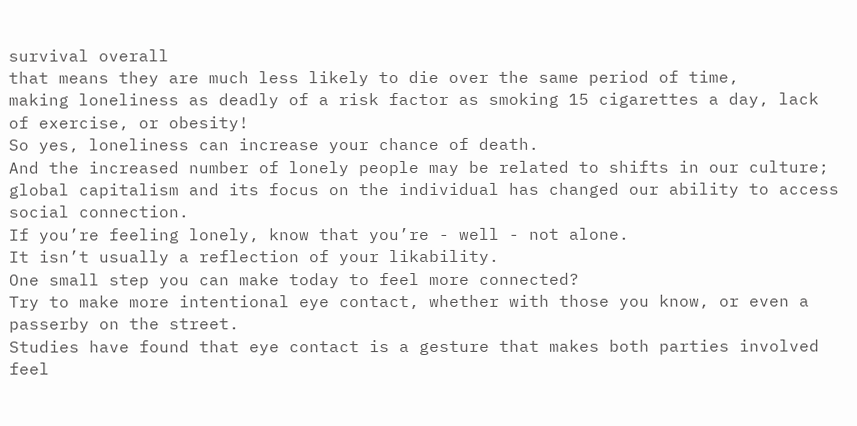survival overall
that means they are much less likely to die over the same period of time,
making loneliness as deadly of a risk factor as smoking 15 cigarettes a day, lack of exercise, or obesity!
So yes, loneliness can increase your chance of death.
And the increased number of lonely people may be related to shifts in our culture;
global capitalism and its focus on the individual has changed our ability to access social connection.
If you’re feeling lonely, know that you’re - well - not alone.
It isn’t usually a reflection of your likability.
One small step you can make today to feel more connected?
Try to make more intentional eye contact, whether with those you know, or even a passerby on the street.
Studies have found that eye contact is a gesture that makes both parties involved feel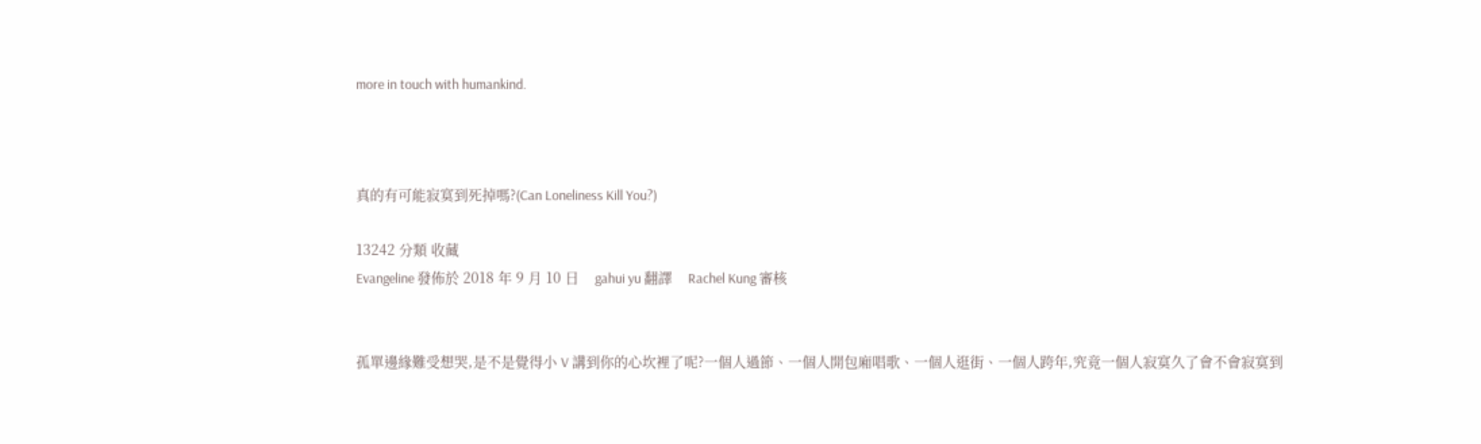more in touch with humankind.



真的有可能寂寞到死掉嗎?(Can Loneliness Kill You?)

13242 分類 收藏
Evangeline 發佈於 2018 年 9 月 10 日    gahui yu 翻譯    Rachel Kung 審核


孤單邊緣難受想哭,是不是覺得小 V 講到你的心坎裡了呢?一個人過節、一個人開包廂唱歌、一個人逛街、一個人跨年,究竟一個人寂寞久了會不會寂寞到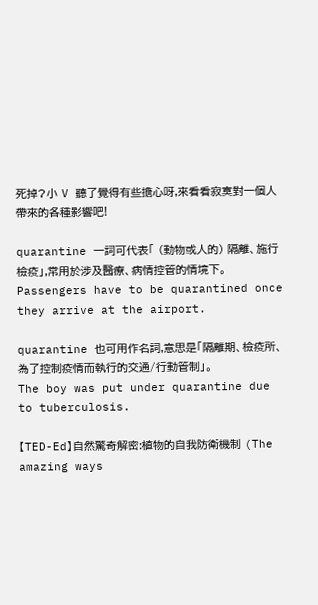死掉?小 V 聽了覺得有些擔心呀,來看看寂寞對一個人帶來的各種影響吧!

quarantine 一詞可代表「 (動物或人的) 隔離、施行檢疫」,常用於涉及醫療、病情控管的情境下。
Passengers have to be quarantined once they arrive at the airport.

quarantine 也可用作名詞,意思是「隔離期、檢疫所、為了控制疫情而執行的交通/行動管制」。
The boy was put under quarantine due to tuberculosis.

【TED-Ed】自然驚奇解密:植物的自我防衛機制 (The amazing ways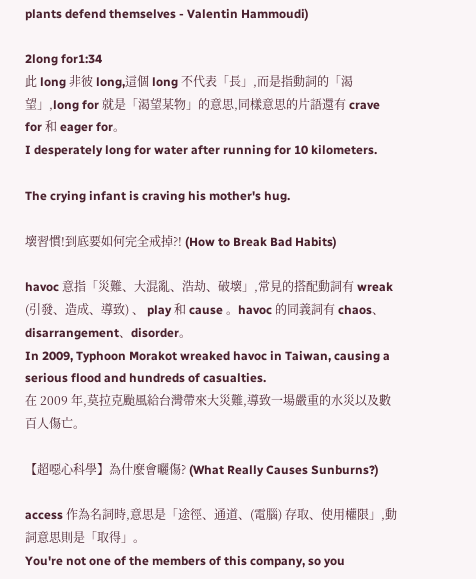plants defend themselves - Valentin Hammoudi)

2long for1:34
此 long 非彼 long,這個 long 不代表「長」,而是指動詞的「渴望」,long for 就是「渴望某物」的意思,同樣意思的片語還有 crave for 和 eager for。
I desperately long for water after running for 10 kilometers.

The crying infant is craving his mother's hug.

壞習慣!到底要如何完全戒掉?! (How to Break Bad Habits)

havoc 意指「災難、大混亂、浩劫、破壞」,常見的搭配動詞有 wreak (引發、造成、導致) 、 play 和 cause 。havoc 的同義詞有 chaos、disarrangement、disorder。
In 2009, Typhoon Morakot wreaked havoc in Taiwan, causing a serious flood and hundreds of casualties.
在 2009 年,莫拉克颱風給台灣帶來大災難,導致一場嚴重的水災以及數百人傷亡。

【超噁心科學】為什麼會曬傷? (What Really Causes Sunburns?)

access 作為名詞時,意思是「途徑、通道、(電腦) 存取、使用權限」,動詞意思則是「取得」。
You're not one of the members of this company, so you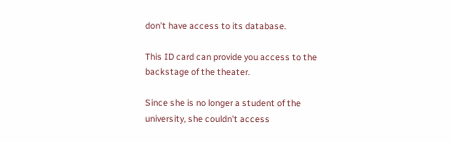don't have access to its database.

This ID card can provide you access to the backstage of the theater.

Since she is no longer a student of the university, she couldn't access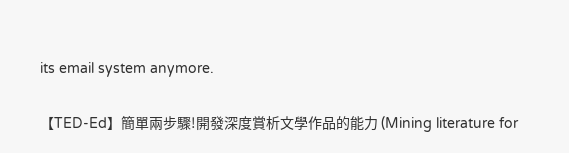its email system anymore.

【TED-Ed】簡單兩步驟!開發深度賞析文學作品的能力 (Mining literature for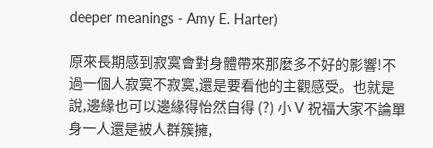deeper meanings - Amy E. Harter)

原來長期感到寂寞會對身體帶來那麼多不好的影響!不過一個人寂寞不寂寞,還是要看他的主觀感受。也就是說,邊緣也可以邊緣得怡然自得 (?) 小 V 祝福大家不論單身一人還是被人群簇擁,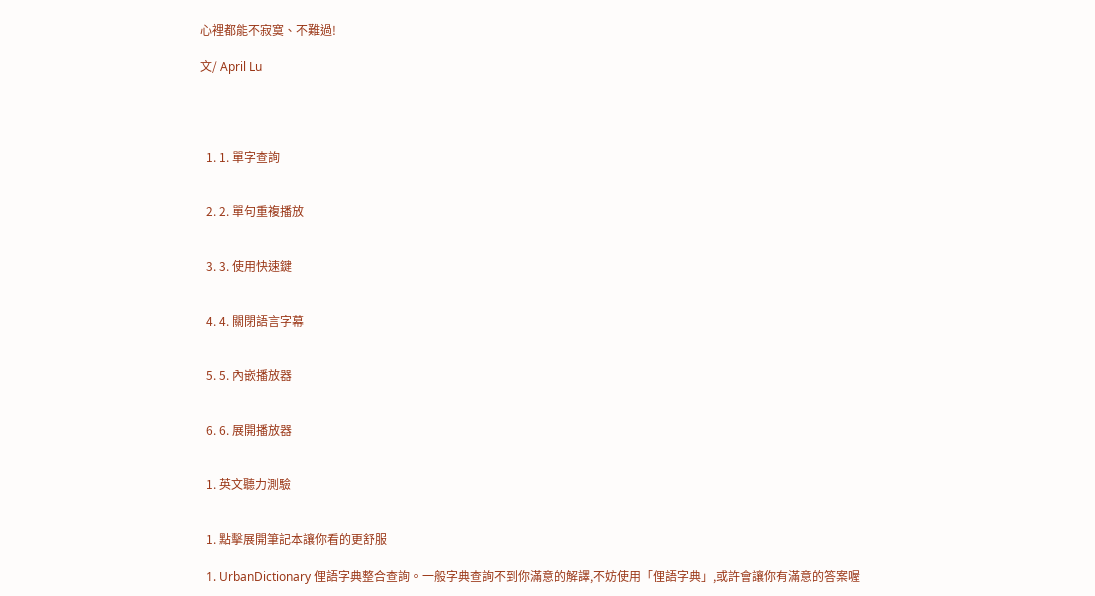心裡都能不寂寞、不難過!

文/ April Lu




  1. 1. 單字查詢


  2. 2. 單句重複播放


  3. 3. 使用快速鍵


  4. 4. 關閉語言字幕


  5. 5. 內嵌播放器


  6. 6. 展開播放器


  1. 英文聽力測驗


  1. 點擊展開筆記本讓你看的更舒服

  1. UrbanDictionary 俚語字典整合查詢。一般字典查詢不到你滿意的解譯,不妨使用「俚語字典」,或許會讓你有滿意的答案喔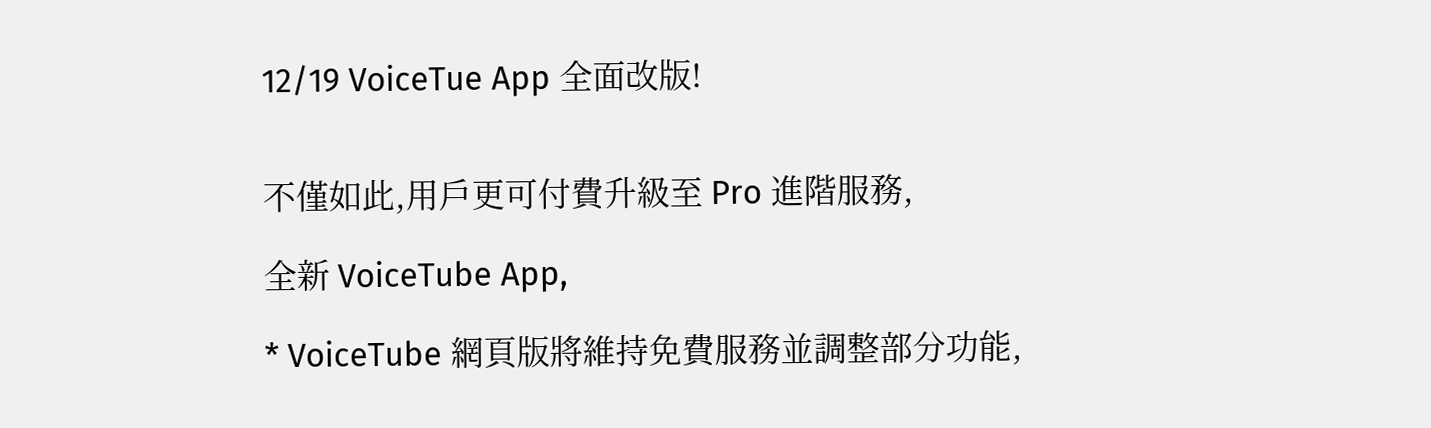12/19 VoiceTue App 全面改版!


不僅如此,用戶更可付費升級至 Pro 進階服務,

全新 VoiceTube App,

* VoiceTube 網頁版將維持免費服務並調整部分功能,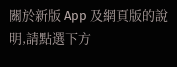關於新版 App 及網頁版的說明,請點選下方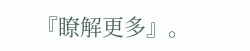『瞭解更多』。